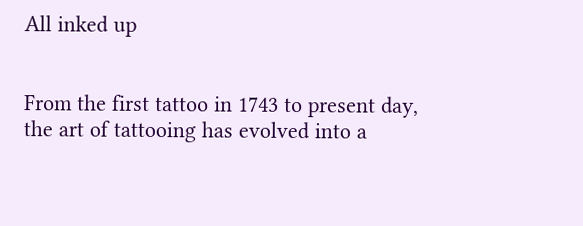All inked up


From the first tattoo in 1743 to present day, the art of tattooing has evolved into a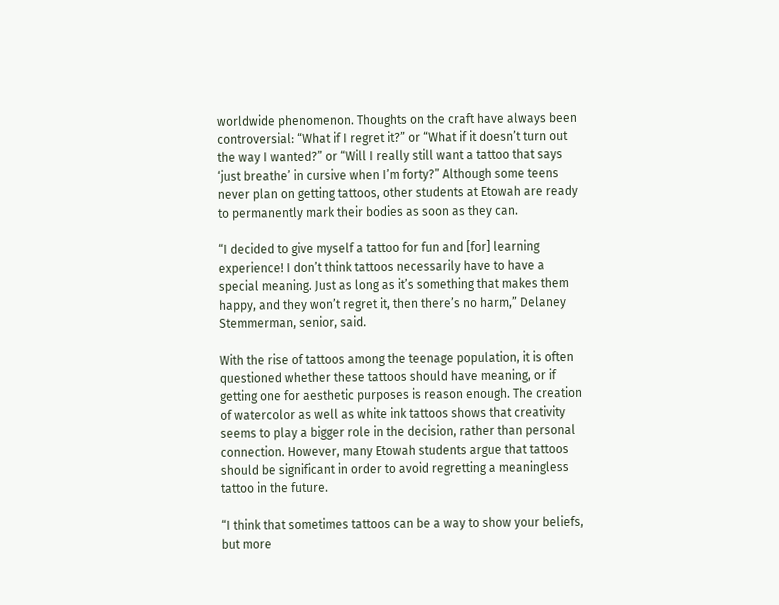worldwide phenomenon. Thoughts on the craft have always been controversial: “What if I regret it?” or “What if it doesn’t turn out the way I wanted?” or “Will I really still want a tattoo that says ‘just breathe’ in cursive when I’m forty?” Although some teens never plan on getting tattoos, other students at Etowah are ready to permanently mark their bodies as soon as they can.

“I decided to give myself a tattoo for fun and [for] learning experience! I don’t think tattoos necessarily have to have a special meaning. Just as long as it’s something that makes them happy, and they won’t regret it, then there’s no harm,” Delaney Stemmerman, senior, said.

With the rise of tattoos among the teenage population, it is often questioned whether these tattoos should have meaning, or if getting one for aesthetic purposes is reason enough. The creation of watercolor as well as white ink tattoos shows that creativity seems to play a bigger role in the decision, rather than personal connection. However, many Etowah students argue that tattoos should be significant in order to avoid regretting a meaningless tattoo in the future.

“I think that sometimes tattoos can be a way to show your beliefs, but more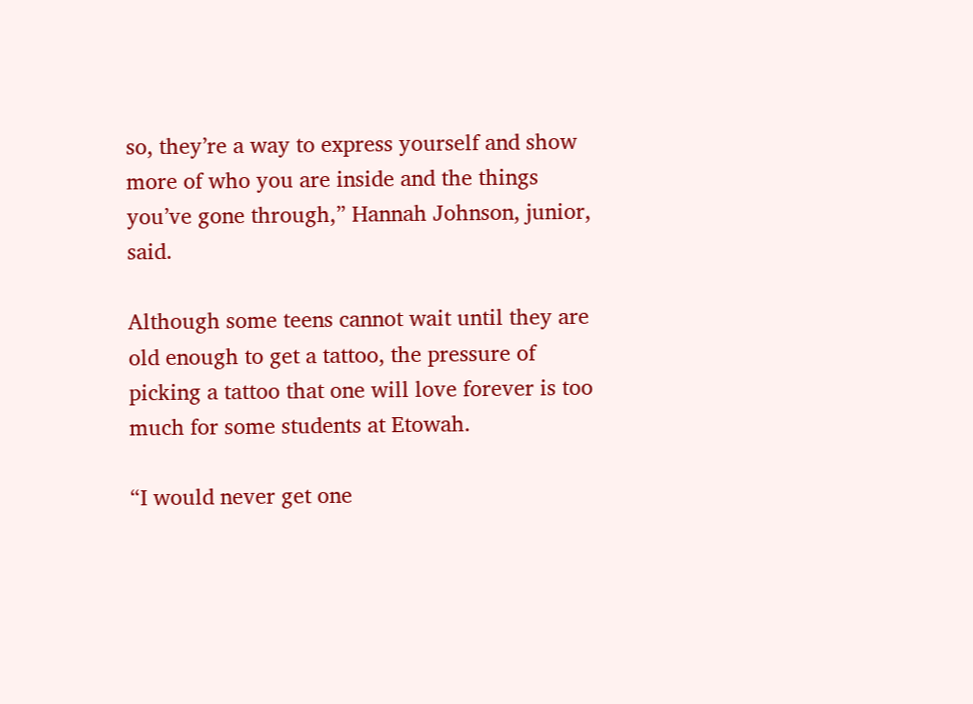so, they’re a way to express yourself and show more of who you are inside and the things you’ve gone through,” Hannah Johnson, junior, said.

Although some teens cannot wait until they are old enough to get a tattoo, the pressure of picking a tattoo that one will love forever is too much for some students at Etowah.

“I would never get one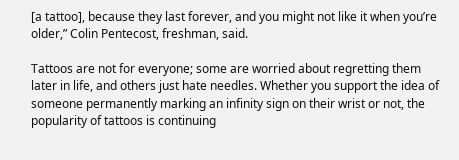[a tattoo], because they last forever, and you might not like it when you’re older,” Colin Pentecost, freshman, said.

Tattoos are not for everyone; some are worried about regretting them later in life, and others just hate needles. Whether you support the idea of someone permanently marking an infinity sign on their wrist or not, the popularity of tattoos is continuing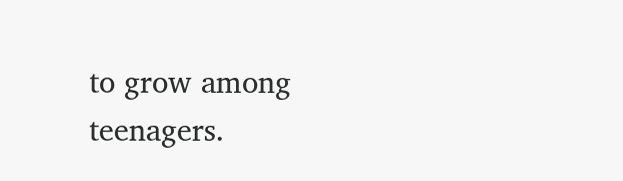to grow among teenagers.